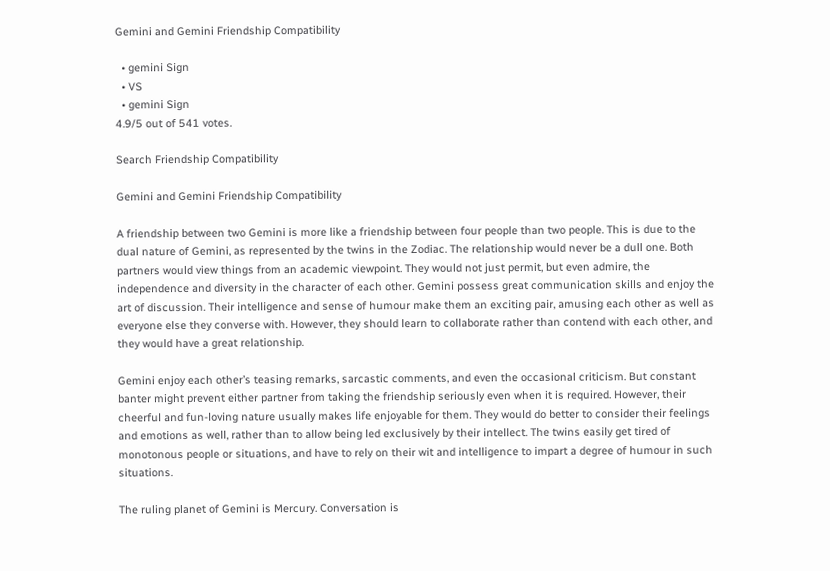Gemini and Gemini Friendship Compatibility

  • gemini Sign
  • VS
  • gemini Sign
4.9/5 out of 541 votes.

Search Friendship Compatibility

Gemini and Gemini Friendship Compatibility

A friendship between two Gemini is more like a friendship between four people than two people. This is due to the dual nature of Gemini, as represented by the twins in the Zodiac. The relationship would never be a dull one. Both partners would view things from an academic viewpoint. They would not just permit, but even admire, the independence and diversity in the character of each other. Gemini possess great communication skills and enjoy the art of discussion. Their intelligence and sense of humour make them an exciting pair, amusing each other as well as everyone else they converse with. However, they should learn to collaborate rather than contend with each other, and they would have a great relationship.

Gemini enjoy each other’s teasing remarks, sarcastic comments, and even the occasional criticism. But constant banter might prevent either partner from taking the friendship seriously even when it is required. However, their cheerful and fun-loving nature usually makes life enjoyable for them. They would do better to consider their feelings and emotions as well, rather than to allow being led exclusively by their intellect. The twins easily get tired of monotonous people or situations, and have to rely on their wit and intelligence to impart a degree of humour in such situations.

The ruling planet of Gemini is Mercury. Conversation is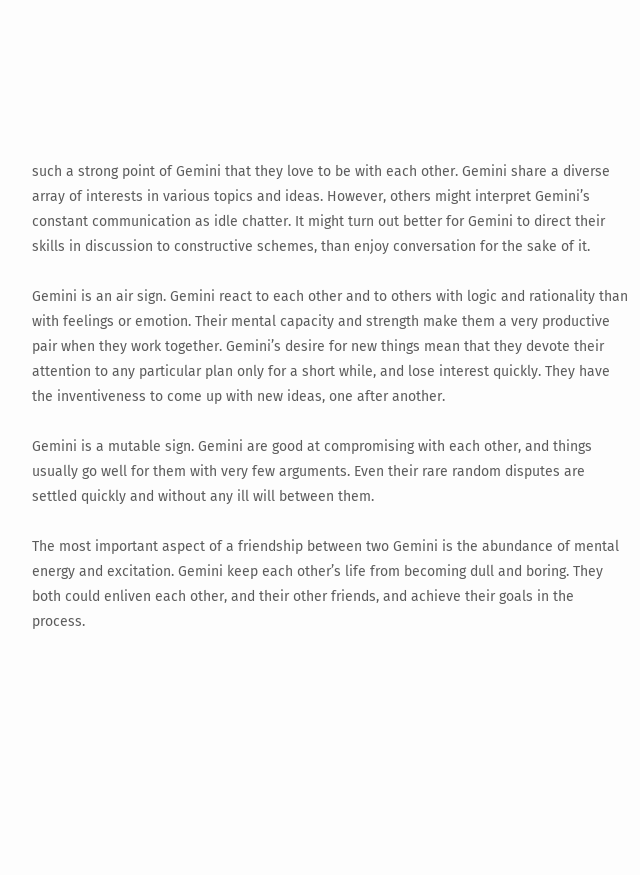such a strong point of Gemini that they love to be with each other. Gemini share a diverse array of interests in various topics and ideas. However, others might interpret Gemini’s constant communication as idle chatter. It might turn out better for Gemini to direct their skills in discussion to constructive schemes, than enjoy conversation for the sake of it.

Gemini is an air sign. Gemini react to each other and to others with logic and rationality than with feelings or emotion. Their mental capacity and strength make them a very productive pair when they work together. Gemini’s desire for new things mean that they devote their attention to any particular plan only for a short while, and lose interest quickly. They have the inventiveness to come up with new ideas, one after another.

Gemini is a mutable sign. Gemini are good at compromising with each other, and things usually go well for them with very few arguments. Even their rare random disputes are settled quickly and without any ill will between them.

The most important aspect of a friendship between two Gemini is the abundance of mental energy and excitation. Gemini keep each other’s life from becoming dull and boring. They both could enliven each other, and their other friends, and achieve their goals in the process.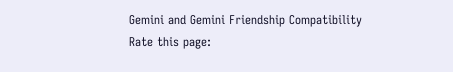Gemini and Gemini Friendship Compatibility
Rate this page: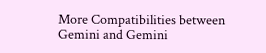More Compatibilities between Gemini and Gemini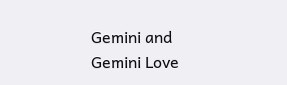Gemini and Gemini Love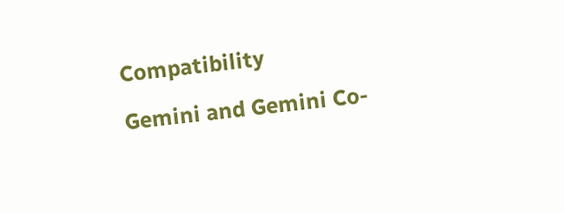Compatibility

Gemini and Gemini Co-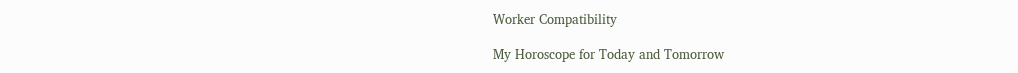Worker Compatibility

My Horoscope for Today and Tomorrow